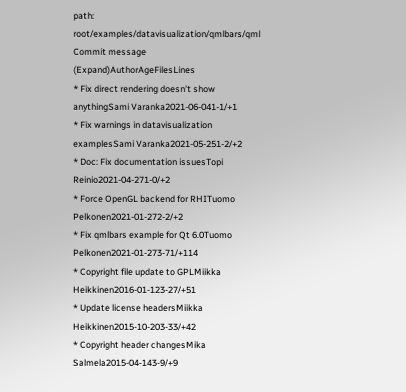path: root/examples/datavisualization/qmlbars/qml
Commit message (Expand)AuthorAgeFilesLines
* Fix direct rendering doesn't show anythingSami Varanka2021-06-041-1/+1
* Fix warnings in datavisualization examplesSami Varanka2021-05-251-2/+2
* Doc: Fix documentation issuesTopi Reinio2021-04-271-0/+2
* Force OpenGL backend for RHITuomo Pelkonen2021-01-272-2/+2
* Fix qmlbars example for Qt 6.0Tuomo Pelkonen2021-01-273-71/+114
* Copyright file update to GPLMiikka Heikkinen2016-01-123-27/+51
* Update license headersMiikka Heikkinen2015-10-203-33/+42
* Copyright header changesMika Salmela2015-04-143-9/+9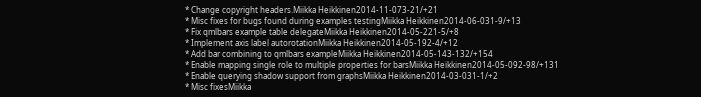* Change copyright headers.Miikka Heikkinen2014-11-073-21/+21
* Misc fixes for bugs found during examples testingMiikka Heikkinen2014-06-031-9/+13
* Fix qmlbars example table delegateMiikka Heikkinen2014-05-221-5/+8
* Implement axis label autorotationMiikka Heikkinen2014-05-192-4/+12
* Add bar combining to qmlbars exampleMiikka Heikkinen2014-05-143-132/+154
* Enable mapping single role to multiple properties for barsMiikka Heikkinen2014-05-092-98/+131
* Enable querying shadow support from graphsMiikka Heikkinen2014-03-031-1/+2
* Misc fixesMiikka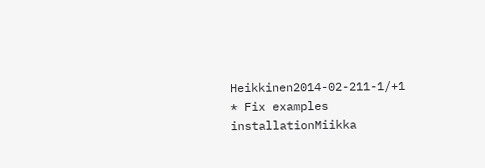Heikkinen2014-02-211-1/+1
* Fix examples installationMiikka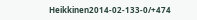Heikkinen2014-02-133-0/+474